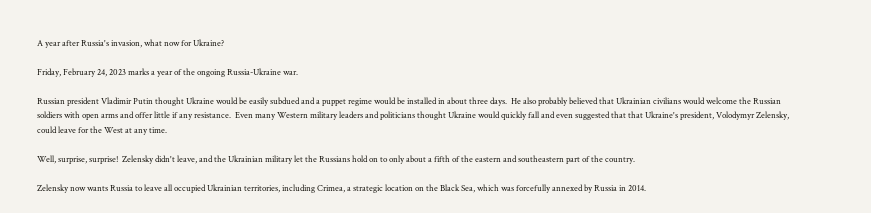A year after Russia's invasion, what now for Ukraine?

Friday, February 24, 2023 marks a year of the ongoing Russia-Ukraine war.

Russian president Vladimir Putin thought Ukraine would be easily subdued and a puppet regime would be installed in about three days.  He also probably believed that Ukrainian civilians would welcome the Russian soldiers with open arms and offer little if any resistance.  Even many Western military leaders and politicians thought Ukraine would quickly fall and even suggested that that Ukraine's president, Volodymyr Zelensky, could leave for the West at any time.

Well, surprise, surprise!  Zelensky didn't leave, and the Ukrainian military let the Russians hold on to only about a fifth of the eastern and southeastern part of the country.

Zelensky now wants Russia to leave all occupied Ukrainian territories, including Crimea, a strategic location on the Black Sea, which was forcefully annexed by Russia in 2014.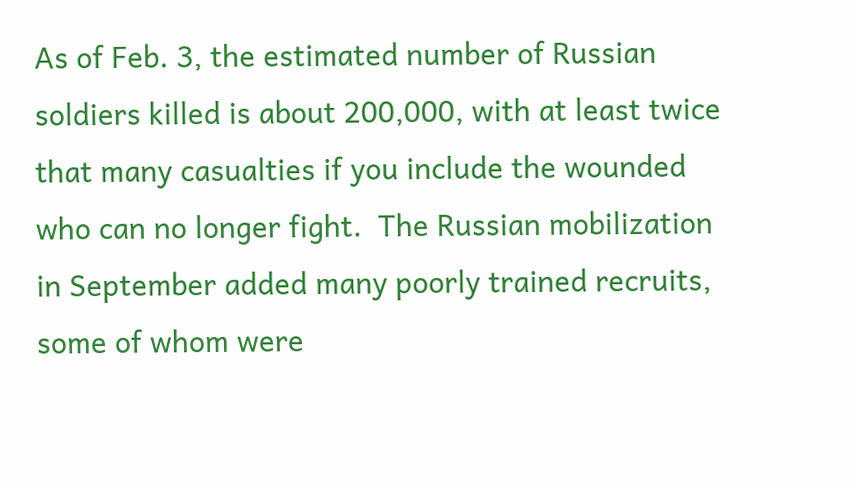As of Feb. 3, the estimated number of Russian soldiers killed is about 200,000, with at least twice that many casualties if you include the wounded who can no longer fight.  The Russian mobilization in September added many poorly trained recruits, some of whom were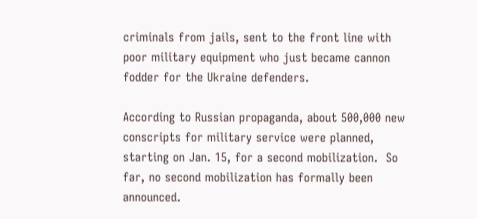criminals from jails, sent to the front line with poor military equipment who just became cannon fodder for the Ukraine defenders.

According to Russian propaganda, about 500,000 new conscripts for military service were planned, starting on Jan. 15, for a second mobilization.  So far, no second mobilization has formally been announced.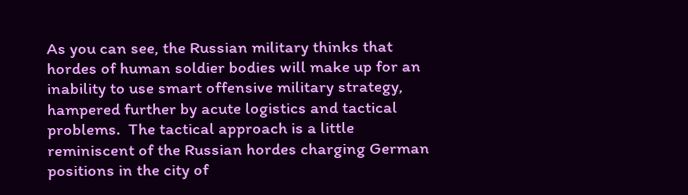As you can see, the Russian military thinks that hordes of human soldier bodies will make up for an inability to use smart offensive military strategy, hampered further by acute logistics and tactical problems.  The tactical approach is a little reminiscent of the Russian hordes charging German positions in the city of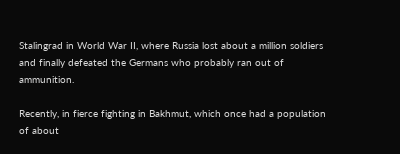Stalingrad in World War II, where Russia lost about a million soldiers and finally defeated the Germans who probably ran out of ammunition.

Recently, in fierce fighting in Bakhmut, which once had a population of about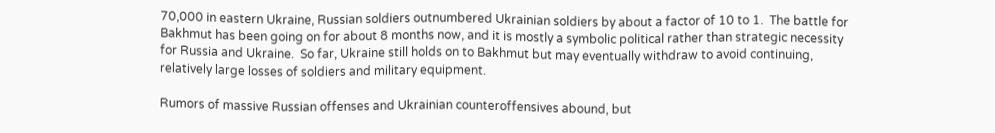70,000 in eastern Ukraine, Russian soldiers outnumbered Ukrainian soldiers by about a factor of 10 to 1.  The battle for Bakhmut has been going on for about 8 months now, and it is mostly a symbolic political rather than strategic necessity for Russia and Ukraine.  So far, Ukraine still holds on to Bakhmut but may eventually withdraw to avoid continuing, relatively large losses of soldiers and military equipment.

Rumors of massive Russian offenses and Ukrainian counteroffensives abound, but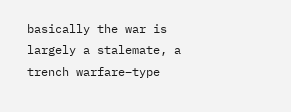basically the war is largely a stalemate, a trench warfare–type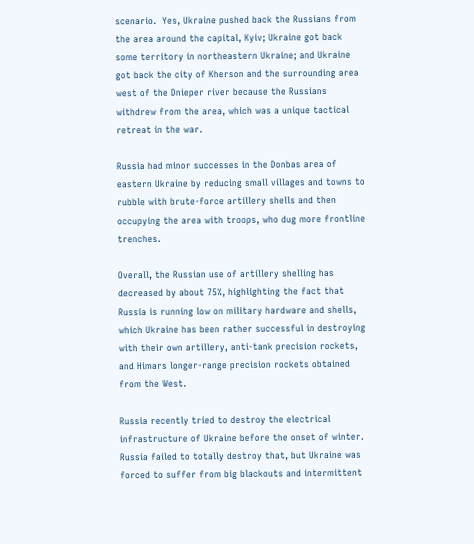scenario.  Yes, Ukraine pushed back the Russians from the area around the capital, Kyiv; Ukraine got back some territory in northeastern Ukraine; and Ukraine got back the city of Kherson and the surrounding area west of the Dnieper river because the Russians withdrew from the area, which was a unique tactical retreat in the war.

Russia had minor successes in the Donbas area of eastern Ukraine by reducing small villages and towns to rubble with brute-force artillery shells and then occupying the area with troops, who dug more frontline trenches.

Overall, the Russian use of artillery shelling has decreased by about 75%, highlighting the fact that Russia is running low on military hardware and shells, which Ukraine has been rather successful in destroying with their own artillery, anti-tank precision rockets, and Himars longer-range precision rockets obtained from the West.

Russia recently tried to destroy the electrical infrastructure of Ukraine before the onset of winter.  Russia failed to totally destroy that, but Ukraine was forced to suffer from big blackouts and intermittent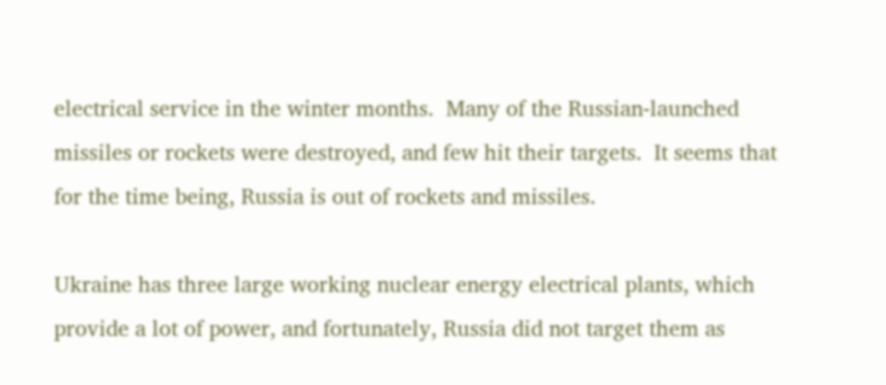electrical service in the winter months.  Many of the Russian-launched missiles or rockets were destroyed, and few hit their targets.  It seems that for the time being, Russia is out of rockets and missiles.

Ukraine has three large working nuclear energy electrical plants, which provide a lot of power, and fortunately, Russia did not target them as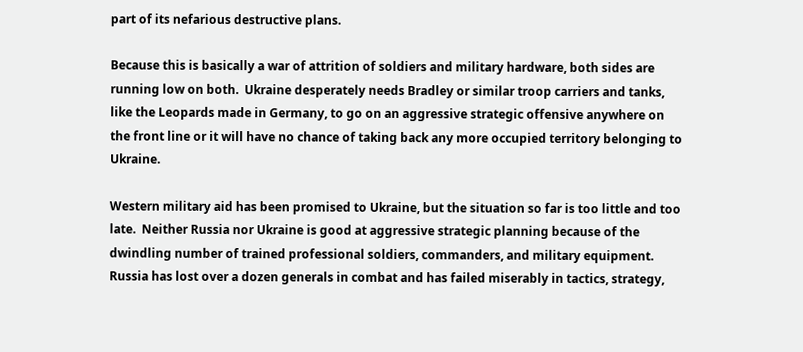part of its nefarious destructive plans.

Because this is basically a war of attrition of soldiers and military hardware, both sides are running low on both.  Ukraine desperately needs Bradley or similar troop carriers and tanks, like the Leopards made in Germany, to go on an aggressive strategic offensive anywhere on the front line or it will have no chance of taking back any more occupied territory belonging to Ukraine.

Western military aid has been promised to Ukraine, but the situation so far is too little and too late.  Neither Russia nor Ukraine is good at aggressive strategic planning because of the dwindling number of trained professional soldiers, commanders, and military equipment.  Russia has lost over a dozen generals in combat and has failed miserably in tactics, strategy,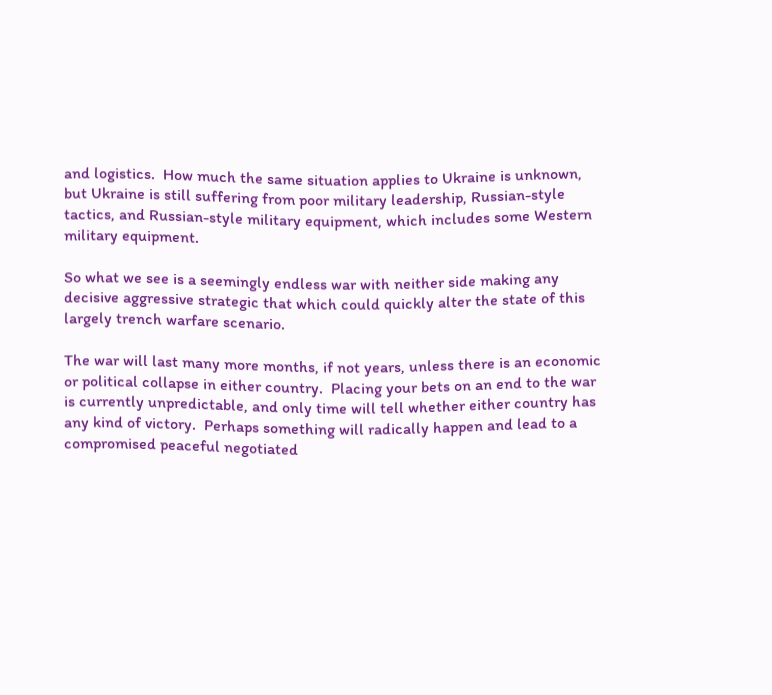and logistics.  How much the same situation applies to Ukraine is unknown, but Ukraine is still suffering from poor military leadership, Russian-style tactics, and Russian-style military equipment, which includes some Western military equipment.

So what we see is a seemingly endless war with neither side making any decisive aggressive strategic that which could quickly alter the state of this largely trench warfare scenario.

The war will last many more months, if not years, unless there is an economic or political collapse in either country.  Placing your bets on an end to the war is currently unpredictable, and only time will tell whether either country has any kind of victory.  Perhaps something will radically happen and lead to a compromised peaceful negotiated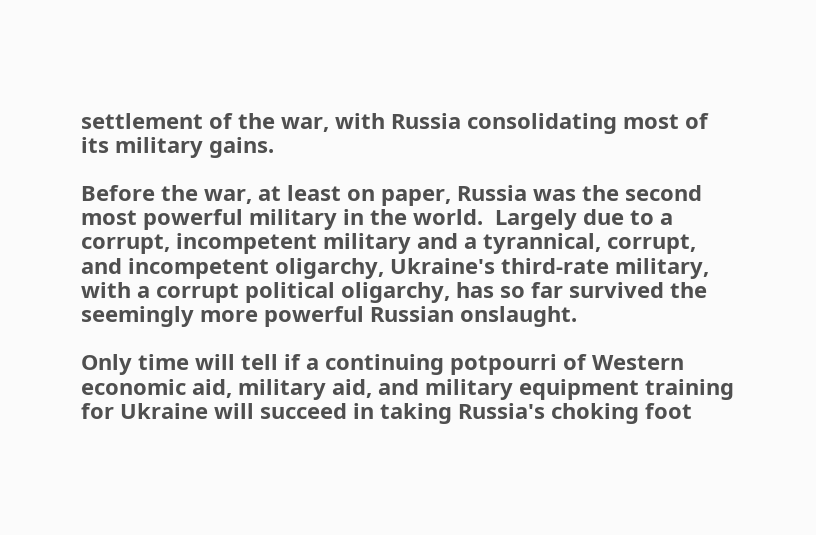settlement of the war, with Russia consolidating most of its military gains.

Before the war, at least on paper, Russia was the second most powerful military in the world.  Largely due to a corrupt, incompetent military and a tyrannical, corrupt, and incompetent oligarchy, Ukraine's third-rate military, with a corrupt political oligarchy, has so far survived the seemingly more powerful Russian onslaught.

Only time will tell if a continuing potpourri of Western economic aid, military aid, and military equipment training for Ukraine will succeed in taking Russia's choking foot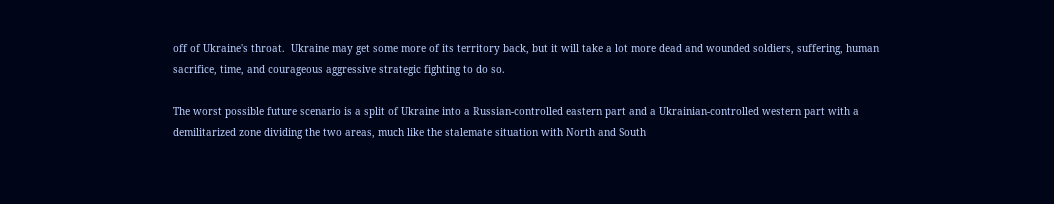off of Ukraine's throat.  Ukraine may get some more of its territory back, but it will take a lot more dead and wounded soldiers, suffering, human sacrifice, time, and courageous aggressive strategic fighting to do so.

The worst possible future scenario is a split of Ukraine into a Russian-controlled eastern part and a Ukrainian-controlled western part with a demilitarized zone dividing the two areas, much like the stalemate situation with North and South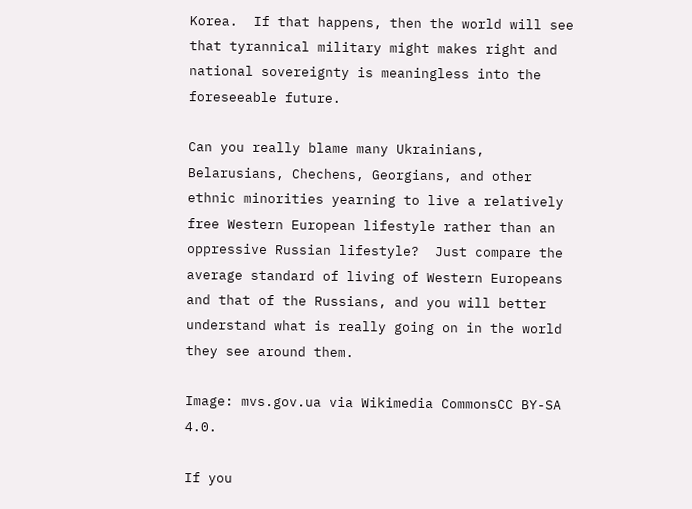Korea.  If that happens, then the world will see that tyrannical military might makes right and national sovereignty is meaningless into the foreseeable future.

Can you really blame many Ukrainians, Belarusians, Chechens, Georgians, and other ethnic minorities yearning to live a relatively free Western European lifestyle rather than an oppressive Russian lifestyle?  Just compare the average standard of living of Western Europeans and that of the Russians, and you will better understand what is really going on in the world they see around them.

Image: mvs.gov.ua via Wikimedia CommonsCC BY-SA 4.0.

If you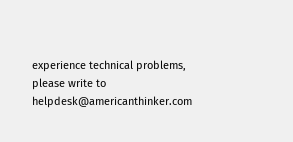experience technical problems, please write to helpdesk@americanthinker.com